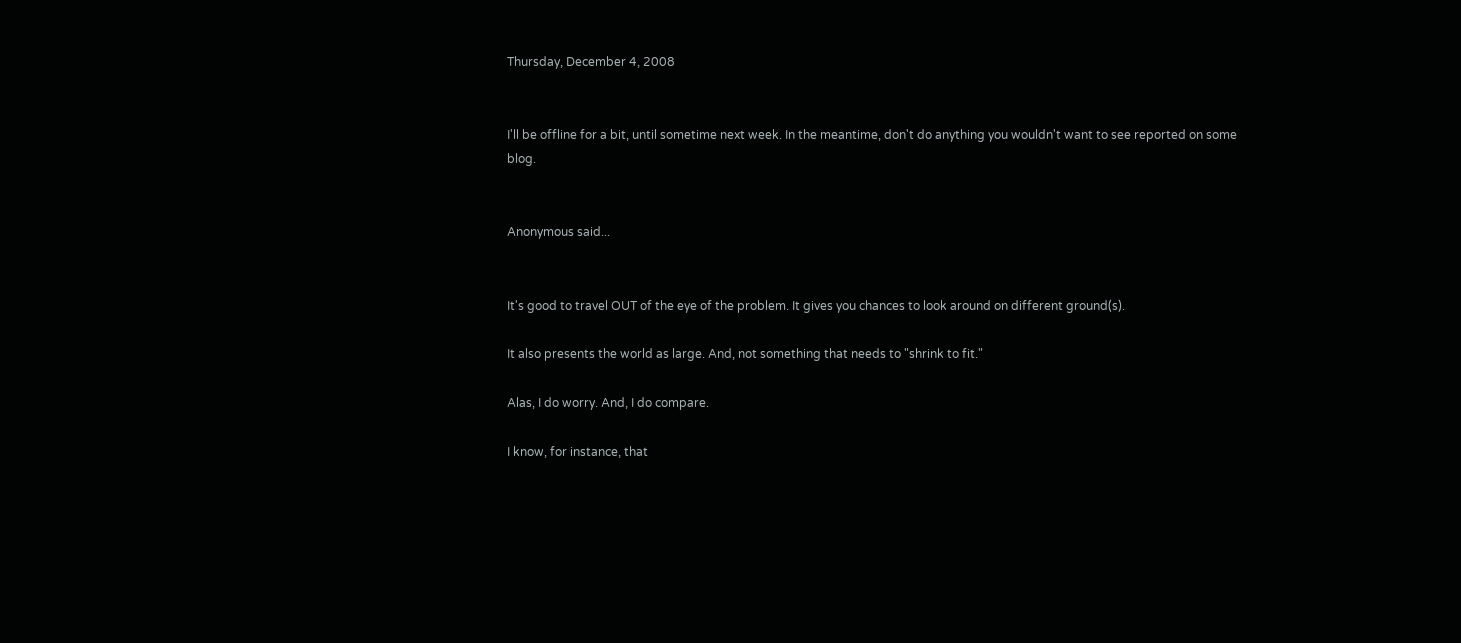Thursday, December 4, 2008


I'll be offline for a bit, until sometime next week. In the meantime, don't do anything you wouldn't want to see reported on some blog.


Anonymous said...


It's good to travel OUT of the eye of the problem. It gives you chances to look around on different ground(s).

It also presents the world as large. And, not something that needs to "shrink to fit."

Alas, I do worry. And, I do compare.

I know, for instance, that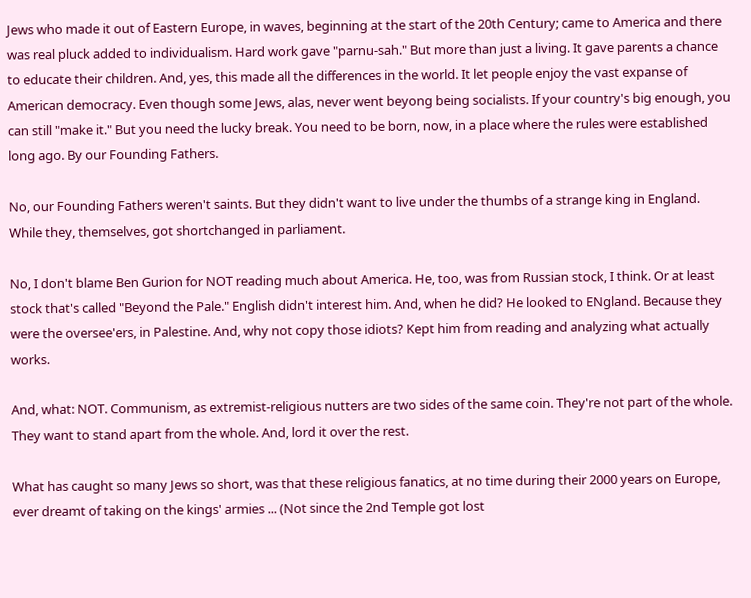Jews who made it out of Eastern Europe, in waves, beginning at the start of the 20th Century; came to America and there was real pluck added to individualism. Hard work gave "parnu-sah." But more than just a living. It gave parents a chance to educate their children. And, yes, this made all the differences in the world. It let people enjoy the vast expanse of American democracy. Even though some Jews, alas, never went beyong being socialists. If your country's big enough, you can still "make it." But you need the lucky break. You need to be born, now, in a place where the rules were established long ago. By our Founding Fathers.

No, our Founding Fathers weren't saints. But they didn't want to live under the thumbs of a strange king in England. While they, themselves, got shortchanged in parliament.

No, I don't blame Ben Gurion for NOT reading much about America. He, too, was from Russian stock, I think. Or at least stock that's called "Beyond the Pale." English didn't interest him. And, when he did? He looked to ENgland. Because they were the oversee'ers, in Palestine. And, why not copy those idiots? Kept him from reading and analyzing what actually works.

And, what: NOT. Communism, as extremist-religious nutters are two sides of the same coin. They're not part of the whole. They want to stand apart from the whole. And, lord it over the rest.

What has caught so many Jews so short, was that these religious fanatics, at no time during their 2000 years on Europe, ever dreamt of taking on the kings' armies ... (Not since the 2nd Temple got lost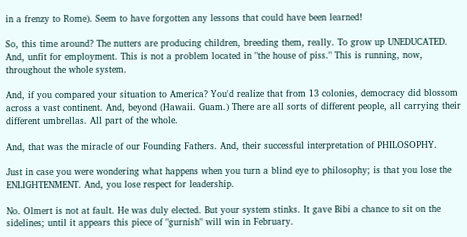in a frenzy to Rome). Seem to have forgotten any lessons that could have been learned!

So, this time around? The nutters are producing children, breeding them, really. To grow up UNEDUCATED. And, unfit for employment. This is not a problem located in "the house of piss." This is running, now, throughout the whole system.

And, if you compared your situation to America? You'd realize that from 13 colonies, democracy did blossom across a vast continent. And, beyond (Hawaii. Guam.) There are all sorts of different people, all carrying their different umbrellas. All part of the whole.

And, that was the miracle of our Founding Fathers. And, their successful interpretation of PHILOSOPHY.

Just in case you were wondering what happens when you turn a blind eye to philosophy; is that you lose the ENLIGHTENMENT. And, you lose respect for leadership.

No. Olmert is not at fault. He was duly elected. But your system stinks. It gave Bibi a chance to sit on the sidelines; until it appears this piece of "gurnish" will win in February.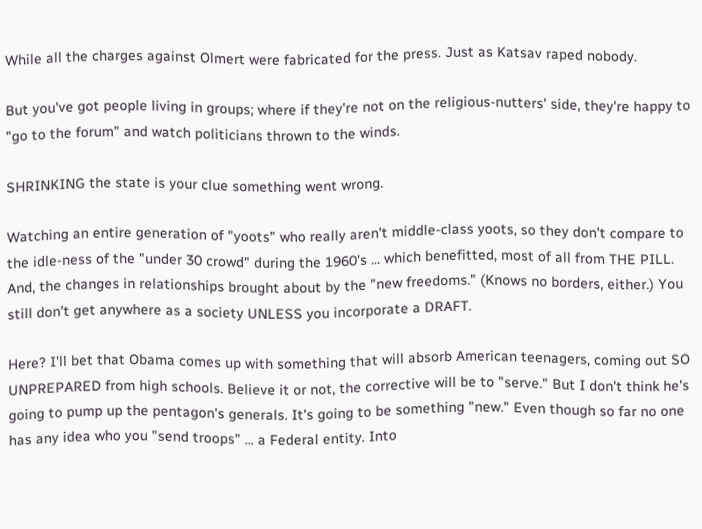While all the charges against Olmert were fabricated for the press. Just as Katsav raped nobody.

But you've got people living in groups; where if they're not on the religious-nutters' side, they're happy to "go to the forum" and watch politicians thrown to the winds.

SHRINKING the state is your clue something went wrong.

Watching an entire generation of "yoots" who really aren't middle-class yoots, so they don't compare to the idle-ness of the "under 30 crowd" during the 1960's ... which benefitted, most of all from THE PILL. And, the changes in relationships brought about by the "new freedoms." (Knows no borders, either.) You still don't get anywhere as a society UNLESS you incorporate a DRAFT.

Here? I'll bet that Obama comes up with something that will absorb American teenagers, coming out SO UNPREPARED from high schools. Believe it or not, the corrective will be to "serve." But I don't think he's going to pump up the pentagon's generals. It's going to be something "new." Even though so far no one has any idea who you "send troops" ... a Federal entity. Into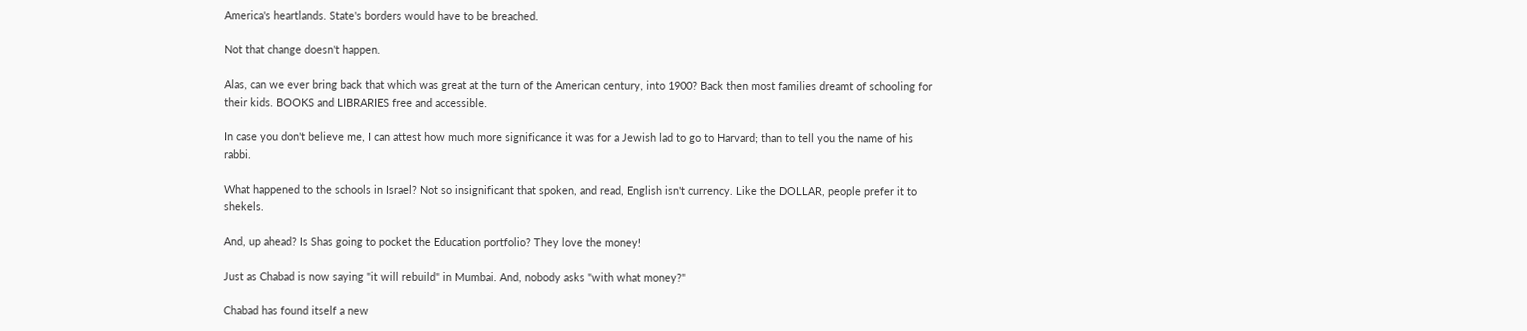America's heartlands. State's borders would have to be breached.

Not that change doesn't happen.

Alas, can we ever bring back that which was great at the turn of the American century, into 1900? Back then most families dreamt of schooling for their kids. BOOKS and LIBRARIES free and accessible.

In case you don't believe me, I can attest how much more significance it was for a Jewish lad to go to Harvard; than to tell you the name of his rabbi.

What happened to the schools in Israel? Not so insignificant that spoken, and read, English isn't currency. Like the DOLLAR, people prefer it to shekels.

And, up ahead? Is Shas going to pocket the Education portfolio? They love the money!

Just as Chabad is now saying "it will rebuild" in Mumbai. And, nobody asks "with what money?"

Chabad has found itself a new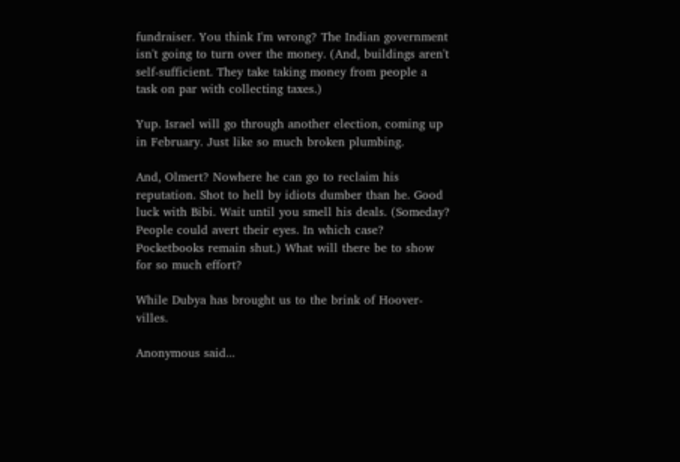fundraiser. You think I'm wrong? The Indian government isn't going to turn over the money. (And, buildings aren't self-sufficient. They take taking money from people a task on par with collecting taxes.)

Yup. Israel will go through another election, coming up in February. Just like so much broken plumbing.

And, Olmert? Nowhere he can go to reclaim his reputation. Shot to hell by idiots dumber than he. Good luck with Bibi. Wait until you smell his deals. (Someday? People could avert their eyes. In which case? Pocketbooks remain shut.) What will there be to show for so much effort?

While Dubya has brought us to the brink of Hoover-villes.

Anonymous said...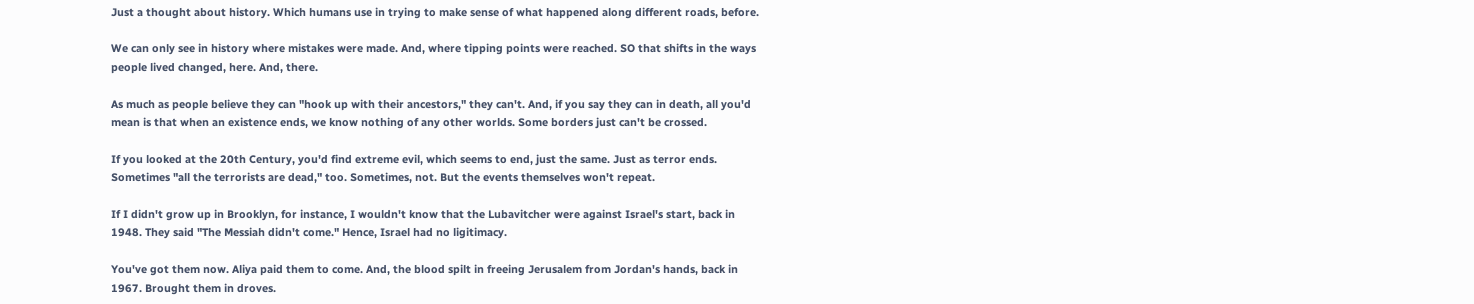Just a thought about history. Which humans use in trying to make sense of what happened along different roads, before.

We can only see in history where mistakes were made. And, where tipping points were reached. SO that shifts in the ways people lived changed, here. And, there.

As much as people believe they can "hook up with their ancestors," they can't. And, if you say they can in death, all you'd mean is that when an existence ends, we know nothing of any other worlds. Some borders just can't be crossed.

If you looked at the 20th Century, you'd find extreme evil, which seems to end, just the same. Just as terror ends. Sometimes "all the terrorists are dead," too. Sometimes, not. But the events themselves won't repeat.

If I didn't grow up in Brooklyn, for instance, I wouldn't know that the Lubavitcher were against Israel's start, back in 1948. They said "The Messiah didn't come." Hence, Israel had no ligitimacy.

You've got them now. Aliya paid them to come. And, the blood spilt in freeing Jerusalem from Jordan's hands, back in 1967. Brought them in droves.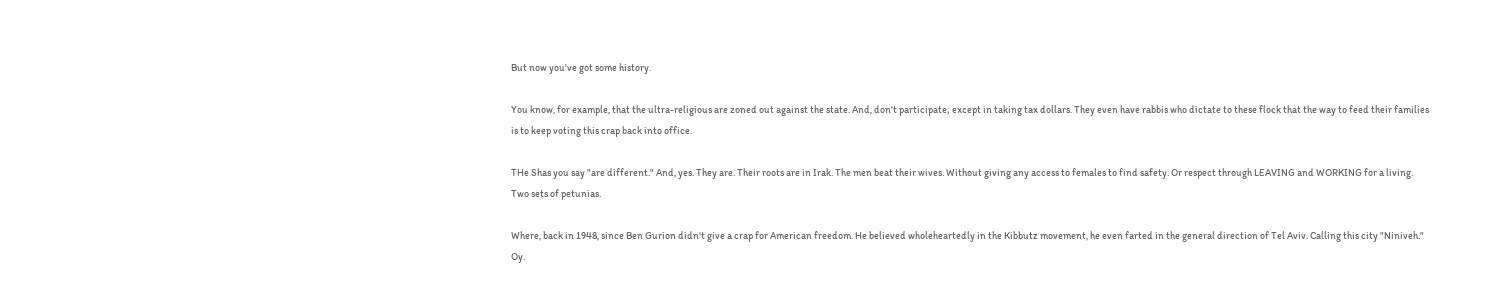But now you've got some history.

You know, for example, that the ultra-religious are zoned out against the state. And, don't participate; except in taking tax dollars. They even have rabbis who dictate to these flock that the way to feed their families is to keep voting this crap back into office.

THe Shas you say "are different." And, yes. They are. Their roots are in Irak. The men beat their wives. Without giving any access to females to find safety. Or respect through LEAVING and WORKING for a living. Two sets of petunias.

Where, back in 1948, since Ben Gurion didn't give a crap for American freedom. He believed wholeheartedly in the Kibbutz movement, he even farted in the general direction of Tel Aviv. Calling this city "Niniveh." Oy.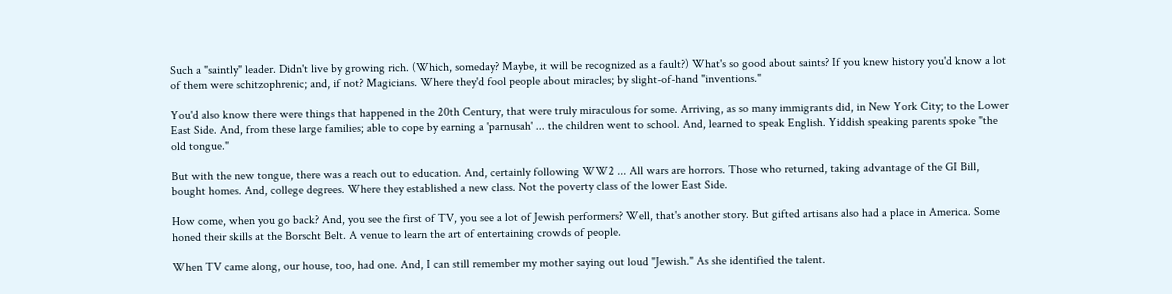Such a "saintly" leader. Didn't live by growing rich. (Which, someday? Maybe, it will be recognized as a fault?) What's so good about saints? If you knew history you'd know a lot of them were schitzophrenic; and, if not? Magicians. Where they'd fool people about miracles; by slight-of-hand "inventions."

You'd also know there were things that happened in the 20th Century, that were truly miraculous for some. Arriving, as so many immigrants did, in New York City; to the Lower East Side. And, from these large families; able to cope by earning a 'parnusah' ... the children went to school. And, learned to speak English. Yiddish speaking parents spoke "the old tongue."

But with the new tongue, there was a reach out to education. And, certainly following WW2 ... All wars are horrors. Those who returned, taking advantage of the GI Bill, bought homes. And, college degrees. Where they established a new class. Not the poverty class of the lower East Side.

How come, when you go back? And, you see the first of TV, you see a lot of Jewish performers? Well, that's another story. But gifted artisans also had a place in America. Some honed their skills at the Borscht Belt. A venue to learn the art of entertaining crowds of people.

When TV came along, our house, too, had one. And, I can still remember my mother saying out loud "Jewish." As she identified the talent.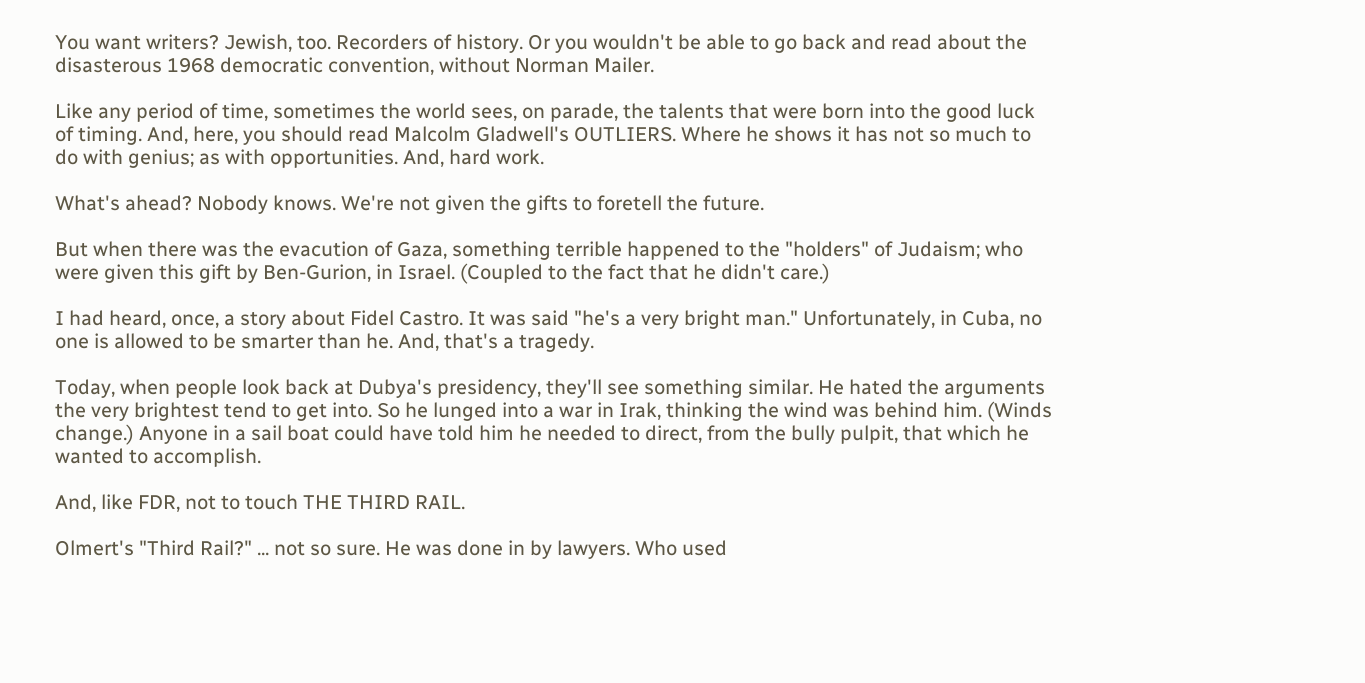You want writers? Jewish, too. Recorders of history. Or you wouldn't be able to go back and read about the disasterous 1968 democratic convention, without Norman Mailer.

Like any period of time, sometimes the world sees, on parade, the talents that were born into the good luck of timing. And, here, you should read Malcolm Gladwell's OUTLIERS. Where he shows it has not so much to do with genius; as with opportunities. And, hard work.

What's ahead? Nobody knows. We're not given the gifts to foretell the future.

But when there was the evacution of Gaza, something terrible happened to the "holders" of Judaism; who were given this gift by Ben-Gurion, in Israel. (Coupled to the fact that he didn't care.)

I had heard, once, a story about Fidel Castro. It was said "he's a very bright man." Unfortunately, in Cuba, no one is allowed to be smarter than he. And, that's a tragedy.

Today, when people look back at Dubya's presidency, they'll see something similar. He hated the arguments the very brightest tend to get into. So he lunged into a war in Irak, thinking the wind was behind him. (Winds change.) Anyone in a sail boat could have told him he needed to direct, from the bully pulpit, that which he wanted to accomplish.

And, like FDR, not to touch THE THIRD RAIL.

Olmert's "Third Rail?" ... not so sure. He was done in by lawyers. Who used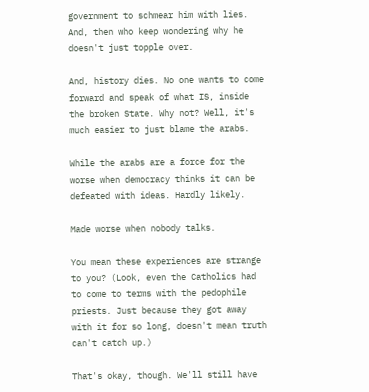government to schmear him with lies. And, then who keep wondering why he doesn't just topple over.

And, history dies. No one wants to come forward and speak of what IS, inside the broken State. Why not? Well, it's much easier to just blame the arabs.

While the arabs are a force for the worse when democracy thinks it can be defeated with ideas. Hardly likely.

Made worse when nobody talks.

You mean these experiences are strange to you? (Look, even the Catholics had to come to terms with the pedophile priests. Just because they got away with it for so long, doesn't mean truth can't catch up.)

That's okay, though. We'll still have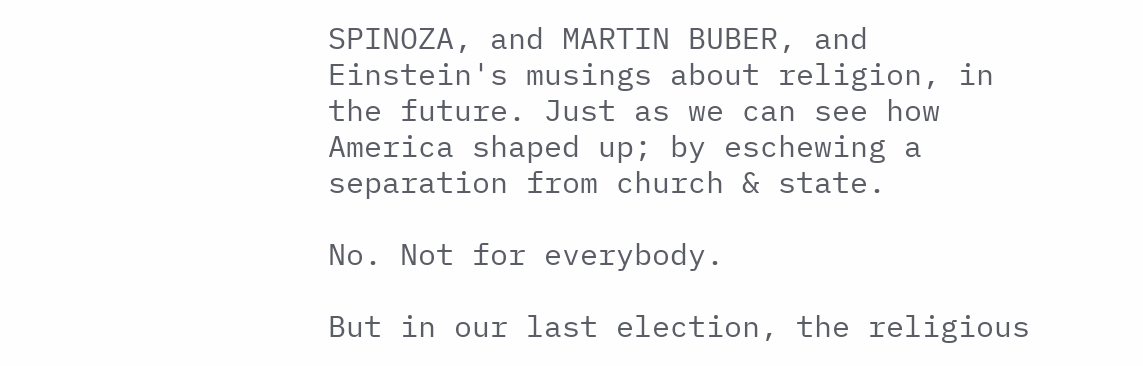SPINOZA, and MARTIN BUBER, and Einstein's musings about religion, in the future. Just as we can see how America shaped up; by eschewing a separation from church & state.

No. Not for everybody.

But in our last election, the religious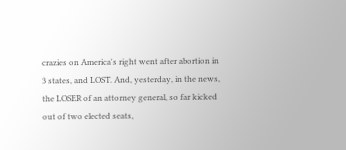crazies on America's right went after abortion in 3 states, and LOST. And, yesterday, in the news, the LOSER of an attorney general, so far kicked out of two elected seats,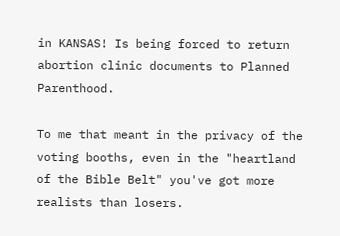in KANSAS! Is being forced to return abortion clinic documents to Planned Parenthood.

To me that meant in the privacy of the voting booths, even in the "heartland of the Bible Belt" you've got more realists than losers.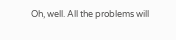Oh, well. All the problems will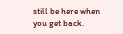still be here when you get back.